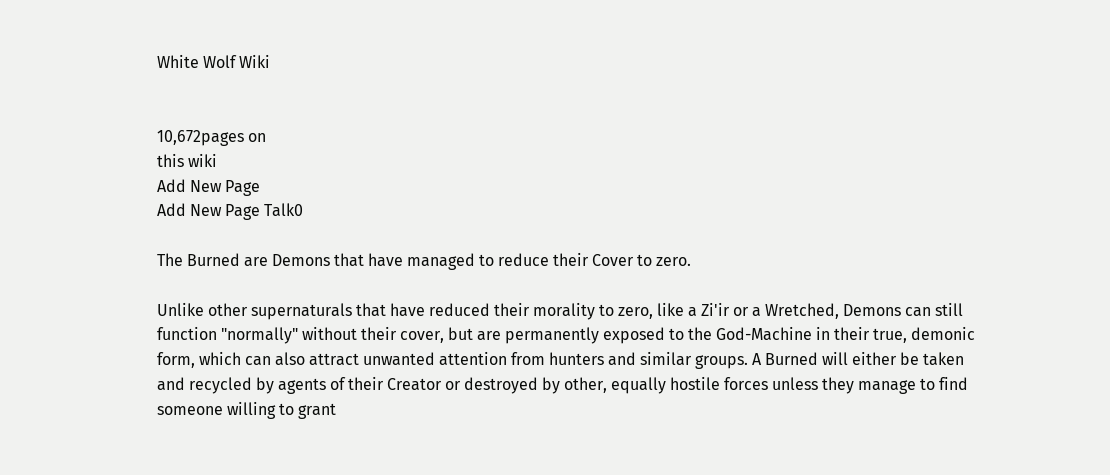White Wolf Wiki


10,672pages on
this wiki
Add New Page
Add New Page Talk0

The Burned are Demons that have managed to reduce their Cover to zero.

Unlike other supernaturals that have reduced their morality to zero, like a Zi'ir or a Wretched, Demons can still function "normally" without their cover, but are permanently exposed to the God-Machine in their true, demonic form, which can also attract unwanted attention from hunters and similar groups. A Burned will either be taken and recycled by agents of their Creator or destroyed by other, equally hostile forces unless they manage to find someone willing to grant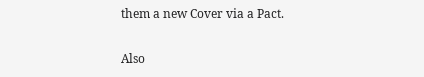them a new Cover via a Pact.

Also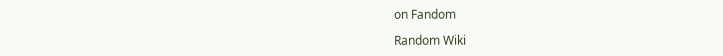on Fandom

Random Wiki